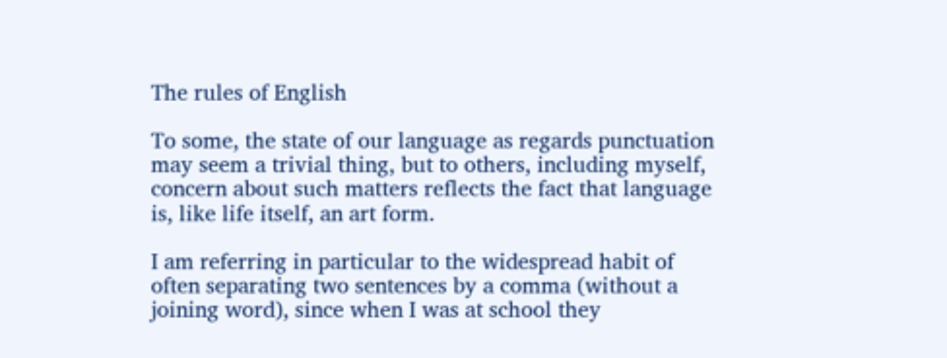The rules of English

To some, the state of our language as regards punctuation may seem a trivial thing, but to others, including myself, concern about such matters reflects the fact that language is, like life itself, an art form.

I am referring in particular to the widespread habit of often separating two sentences by a comma (without a joining word), since when I was at school they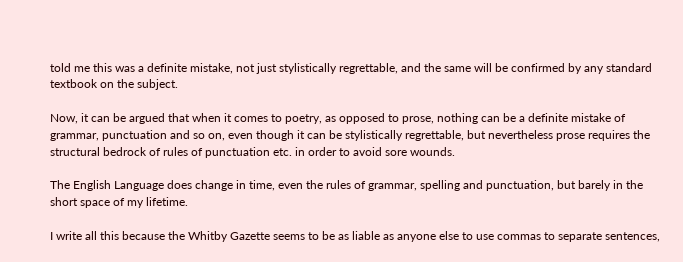told me this was a definite mistake, not just stylistically regrettable, and the same will be confirmed by any standard textbook on the subject.

Now, it can be argued that when it comes to poetry, as opposed to prose, nothing can be a definite mistake of grammar, punctuation and so on, even though it can be stylistically regrettable, but nevertheless prose requires the structural bedrock of rules of punctuation etc. in order to avoid sore wounds.

The English Language does change in time, even the rules of grammar, spelling and punctuation, but barely in the short space of my lifetime.

I write all this because the Whitby Gazette seems to be as liable as anyone else to use commas to separate sentences,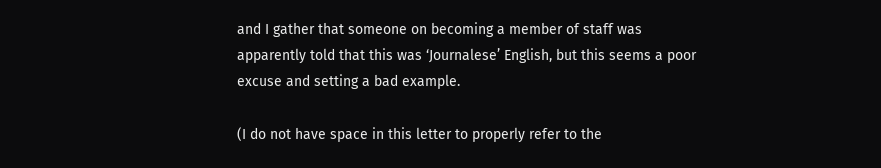and I gather that someone on becoming a member of staff was apparently told that this was ‘Journalese’ English, but this seems a poor excuse and setting a bad example.

(I do not have space in this letter to properly refer to the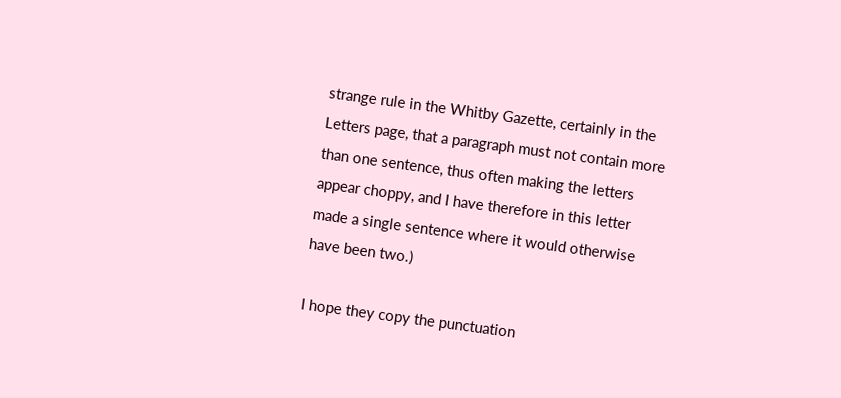strange rule in the Whitby Gazette, certainly in the Letters page, that a paragraph must not contain more than one sentence, thus often making the letters appear choppy, and I have therefore in this letter made a single sentence where it would otherwise have been two.)

I hope they copy the punctuation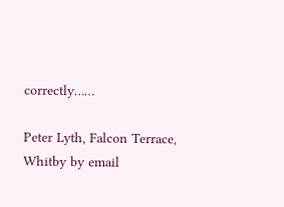correctly……

Peter Lyth, Falcon Terrace, Whitby by email